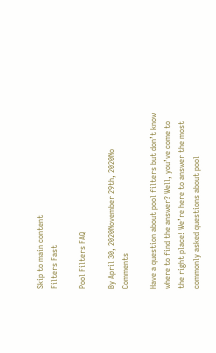Skip to main content
Filters Fast

Pool Filters FAQ

By April 30, 2020November 29th, 2020No Comments

Have a question about pool filters but don’t know where to find the answer? Well, you’ve come to the right place! We’re here to answer the most commonly asked questions about pool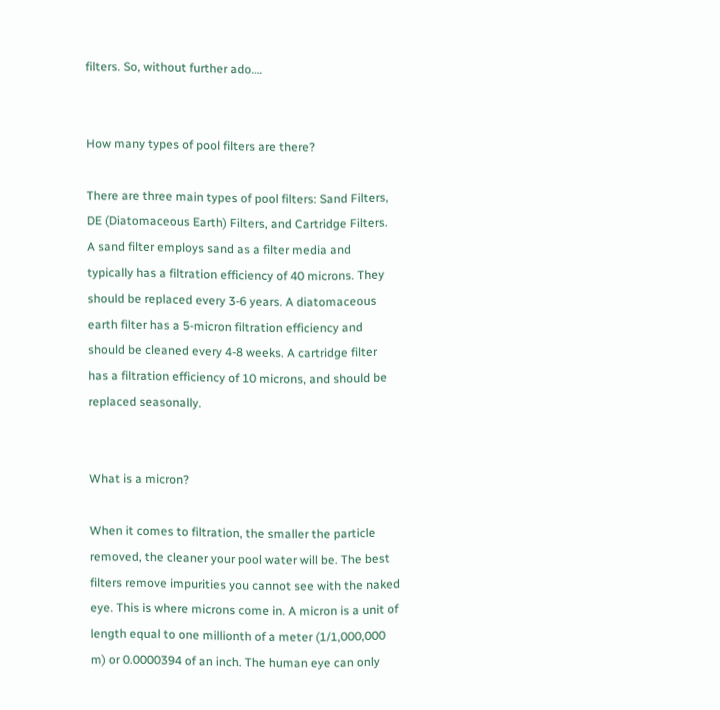filters. So, without further ado….


How many types of pool filters are there?

There are three main types of pool filters: Sand Filters, DE (Diatomaceous Earth) Filters, and Cartridge Filters. A sand filter employs sand as a filter media and typically has a filtration efficiency of 40 microns. They should be replaced every 3-6 years. A diatomaceous earth filter has a 5-micron filtration efficiency and should be cleaned every 4-8 weeks. A cartridge filter has a filtration efficiency of 10 microns, and should be replaced seasonally.


What is a micron?

When it comes to filtration, the smaller the particle removed, the cleaner your pool water will be. The best filters remove impurities you cannot see with the naked eye. This is where microns come in. A micron is a unit of length equal to one millionth of a meter (1/1,000,000 m) or 0.0000394 of an inch. The human eye can only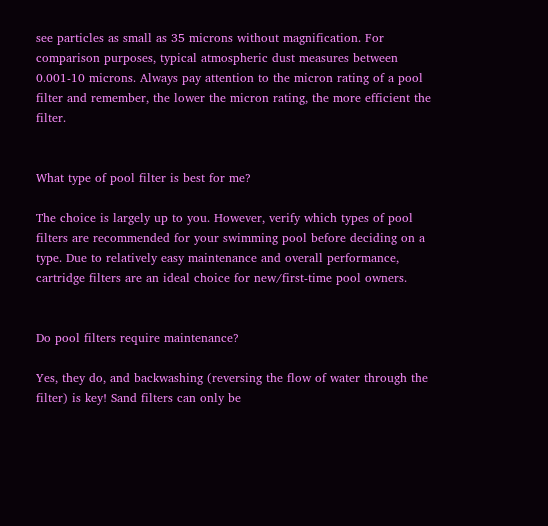see particles as small as 35 microns without magnification. For comparison purposes, typical atmospheric dust measures between 0.001-10 microns. Always pay attention to the micron rating of a pool filter and remember, the lower the micron rating, the more efficient the filter.


What type of pool filter is best for me?

The choice is largely up to you. However, verify which types of pool filters are recommended for your swimming pool before deciding on a type. Due to relatively easy maintenance and overall performance, cartridge filters are an ideal choice for new/first-time pool owners.


Do pool filters require maintenance?

Yes, they do, and backwashing (reversing the flow of water through the filter) is key! Sand filters can only be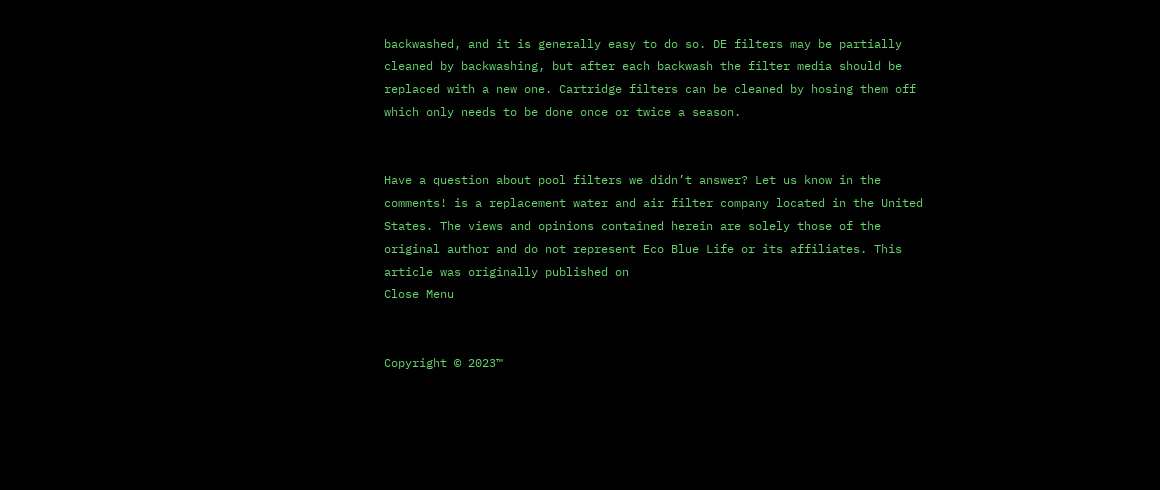backwashed, and it is generally easy to do so. DE filters may be partially cleaned by backwashing, but after each backwash the filter media should be replaced with a new one. Cartridge filters can be cleaned by hosing them off which only needs to be done once or twice a season.


Have a question about pool filters we didn’t answer? Let us know in the comments! is a replacement water and air filter company located in the United States. The views and opinions contained herein are solely those of the original author and do not represent Eco Blue Life or its affiliates. This article was originally published on
Close Menu


Copyright © 2023™